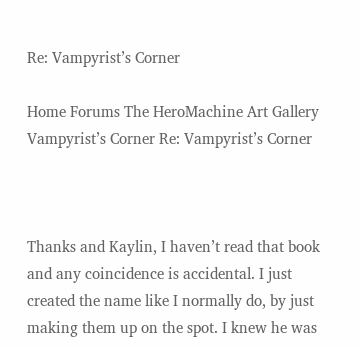Re: Vampyrist’s Corner

Home Forums The HeroMachine Art Gallery Vampyrist’s Corner Re: Vampyrist’s Corner



Thanks and Kaylin, I haven’t read that book and any coincidence is accidental. I just created the name like I normally do, by just making them up on the spot. I knew he was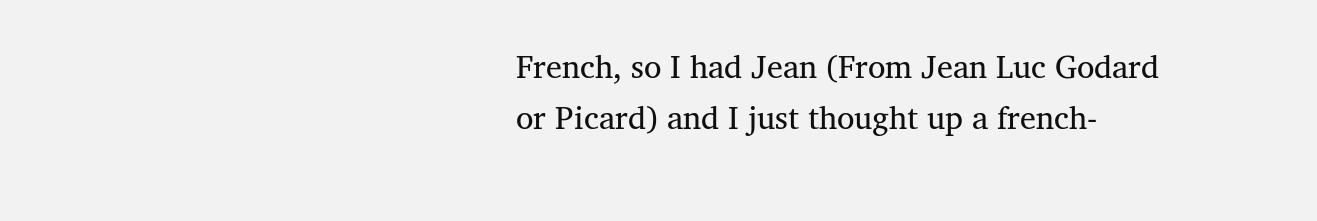French, so I had Jean (From Jean Luc Godard or Picard) and I just thought up a french-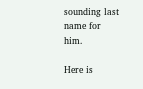sounding last name for him.

Here is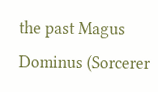the past Magus Dominus (Sorcerer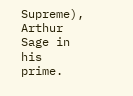Supreme), Arthur Sage in his prime.